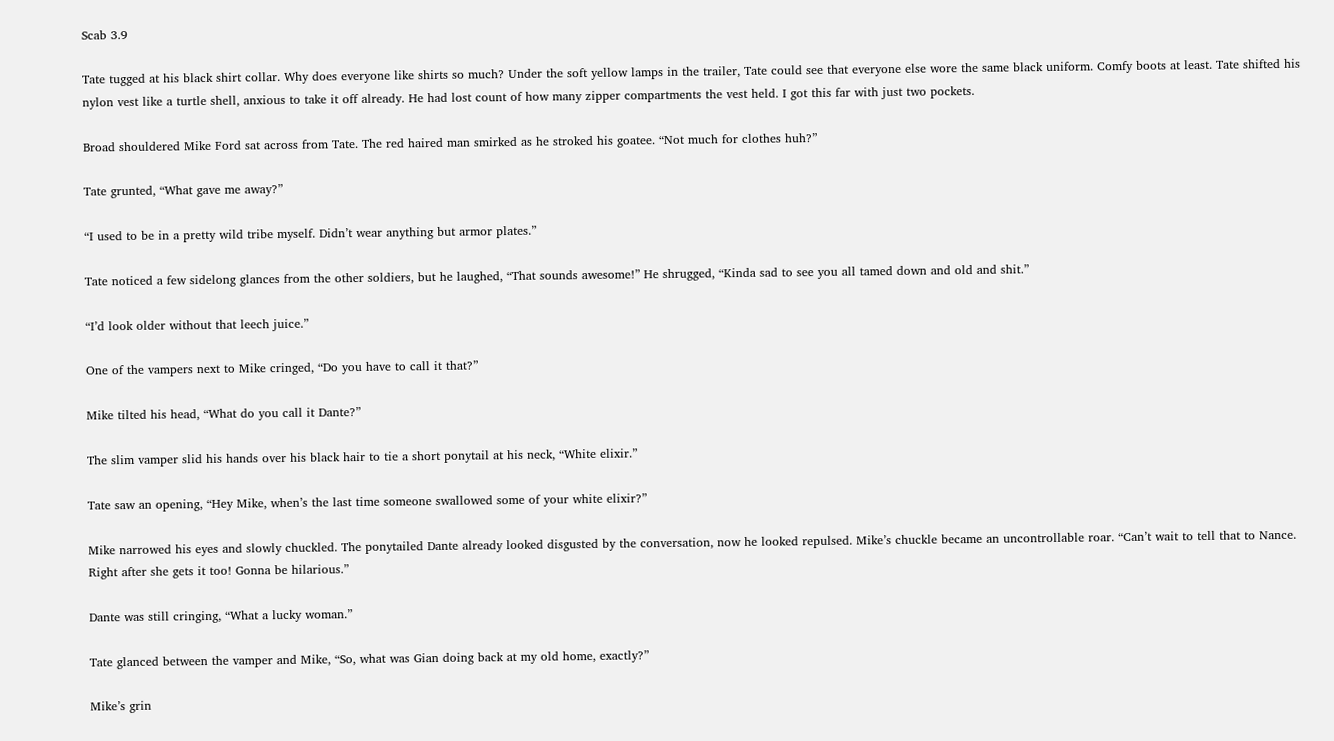Scab 3.9

Tate tugged at his black shirt collar. Why does everyone like shirts so much? Under the soft yellow lamps in the trailer, Tate could see that everyone else wore the same black uniform. Comfy boots at least. Tate shifted his nylon vest like a turtle shell, anxious to take it off already. He had lost count of how many zipper compartments the vest held. I got this far with just two pockets.

Broad shouldered Mike Ford sat across from Tate. The red haired man smirked as he stroked his goatee. “Not much for clothes huh?”

Tate grunted, “What gave me away?”

“I used to be in a pretty wild tribe myself. Didn’t wear anything but armor plates.”

Tate noticed a few sidelong glances from the other soldiers, but he laughed, “That sounds awesome!” He shrugged, “Kinda sad to see you all tamed down and old and shit.”

“I’d look older without that leech juice.”

One of the vampers next to Mike cringed, “Do you have to call it that?”

Mike tilted his head, “What do you call it Dante?”

The slim vamper slid his hands over his black hair to tie a short ponytail at his neck, “White elixir.”

Tate saw an opening, “Hey Mike, when’s the last time someone swallowed some of your white elixir?”

Mike narrowed his eyes and slowly chuckled. The ponytailed Dante already looked disgusted by the conversation, now he looked repulsed. Mike’s chuckle became an uncontrollable roar. “Can’t wait to tell that to Nance. Right after she gets it too! Gonna be hilarious.”

Dante was still cringing, “What a lucky woman.”

Tate glanced between the vamper and Mike, “So, what was Gian doing back at my old home, exactly?”

Mike’s grin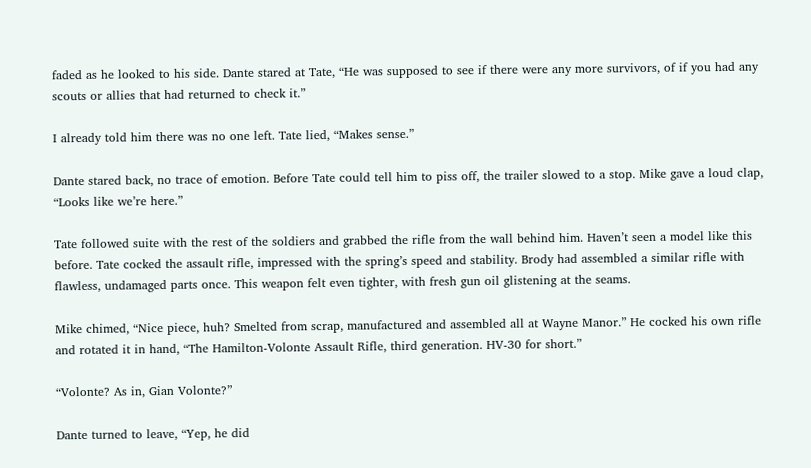faded as he looked to his side. Dante stared at Tate, “He was supposed to see if there were any more survivors, of if you had any scouts or allies that had returned to check it.”

I already told him there was no one left. Tate lied, “Makes sense.”

Dante stared back, no trace of emotion. Before Tate could tell him to piss off, the trailer slowed to a stop. Mike gave a loud clap, “Looks like we’re here.”

Tate followed suite with the rest of the soldiers and grabbed the rifle from the wall behind him. Haven’t seen a model like this before. Tate cocked the assault rifle, impressed with the spring’s speed and stability. Brody had assembled a similar rifle with flawless, undamaged parts once. This weapon felt even tighter, with fresh gun oil glistening at the seams.

Mike chimed, “Nice piece, huh? Smelted from scrap, manufactured and assembled all at Wayne Manor.” He cocked his own rifle and rotated it in hand, “The Hamilton-Volonte Assault Rifle, third generation. HV-30 for short.”

“Volonte? As in, Gian Volonte?”

Dante turned to leave, “Yep, he did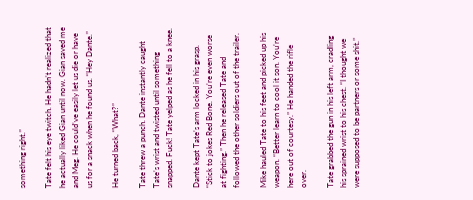something right.”

Tate felt his eye twitch. He hadn’t realized that he actually liked Gian until now. Gian saved me and Meg. He could’ve easily let us die or have us for a snack when he found us. “Hey Dante.”

He turned back, “What?”

Tate threw a punch. Dante instantly caught Tate’s wrist and twisted until something snapped. Fuck! Tate yelped as he fell to a knee.

Dante kept Tate’s arm locked in his grasp. “Stick to jokes Red Bone. You’re even worse at fighting.” Then he released Tate and followed the other soldiers out of the trailer.

Mike hauled Tate to his feet and picked up his weapon. “Better learn to cool it son. You’re here out of courtesy.” He handed the rifle over.

Tate grabbed the gun in his left arm, cradling his sprained wrist to his chest. “I thought we were supposed to be partners or some shit.”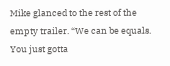Mike glanced to the rest of the empty trailer. “We can be equals. You just gotta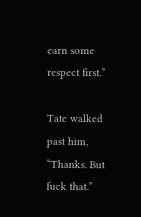earn some respect first.”

Tate walked past him, “Thanks. But fuck that.”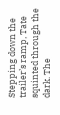Stepping down the trailer’s ramp, Tate squinted through the dark. The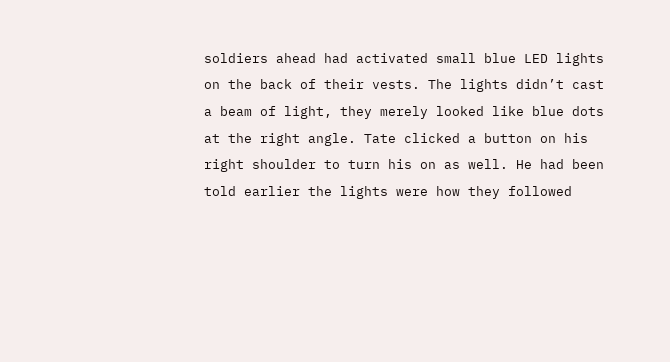soldiers ahead had activated small blue LED lights on the back of their vests. The lights didn’t cast a beam of light, they merely looked like blue dots at the right angle. Tate clicked a button on his right shoulder to turn his on as well. He had been told earlier the lights were how they followed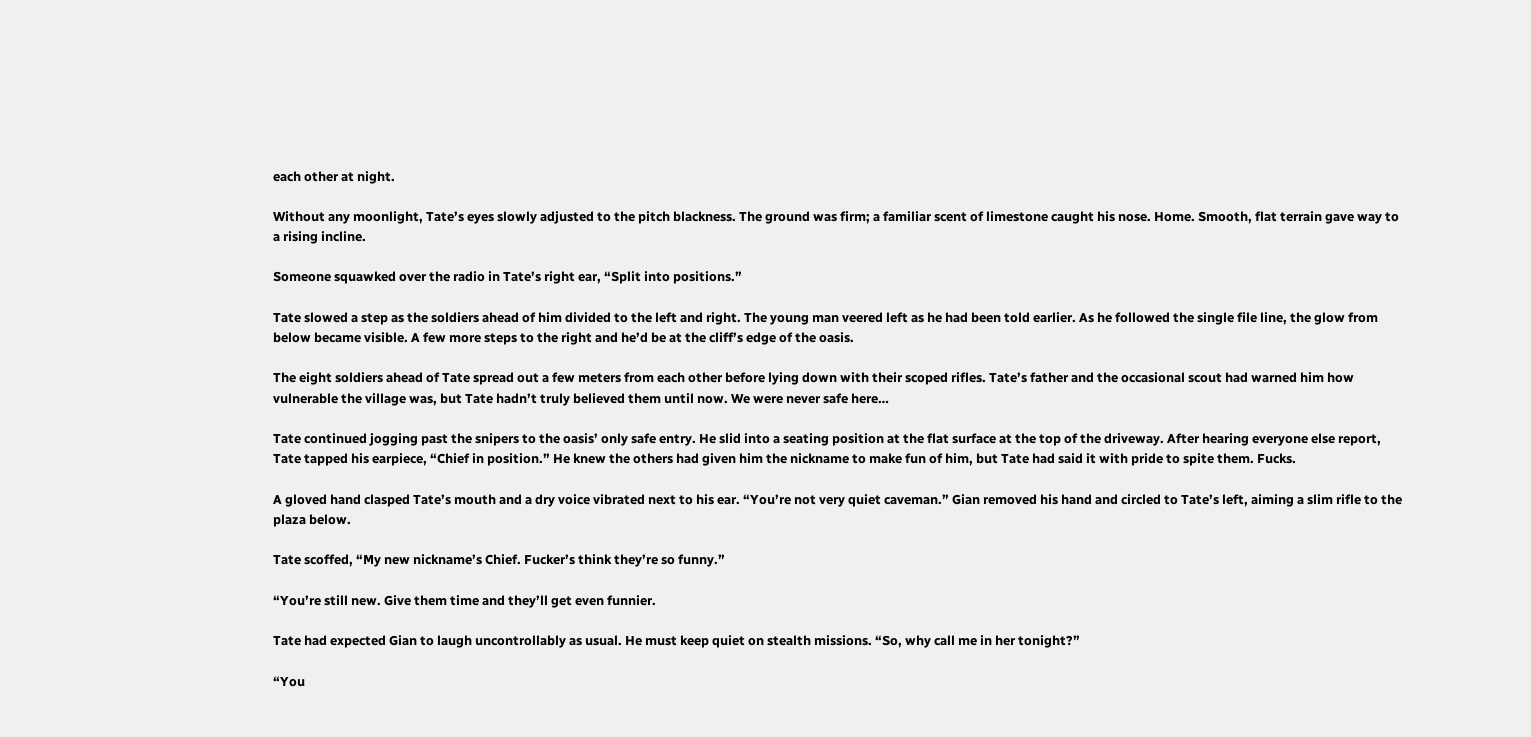each other at night.

Without any moonlight, Tate’s eyes slowly adjusted to the pitch blackness. The ground was firm; a familiar scent of limestone caught his nose. Home. Smooth, flat terrain gave way to a rising incline.

Someone squawked over the radio in Tate’s right ear, “Split into positions.”

Tate slowed a step as the soldiers ahead of him divided to the left and right. The young man veered left as he had been told earlier. As he followed the single file line, the glow from below became visible. A few more steps to the right and he’d be at the cliff’s edge of the oasis.

The eight soldiers ahead of Tate spread out a few meters from each other before lying down with their scoped rifles. Tate’s father and the occasional scout had warned him how vulnerable the village was, but Tate hadn’t truly believed them until now. We were never safe here…

Tate continued jogging past the snipers to the oasis’ only safe entry. He slid into a seating position at the flat surface at the top of the driveway. After hearing everyone else report, Tate tapped his earpiece, “Chief in position.” He knew the others had given him the nickname to make fun of him, but Tate had said it with pride to spite them. Fucks.

A gloved hand clasped Tate’s mouth and a dry voice vibrated next to his ear. “You’re not very quiet caveman.” Gian removed his hand and circled to Tate’s left, aiming a slim rifle to the plaza below.

Tate scoffed, “My new nickname’s Chief. Fucker’s think they’re so funny.”

“You’re still new. Give them time and they’ll get even funnier.

Tate had expected Gian to laugh uncontrollably as usual. He must keep quiet on stealth missions. “So, why call me in her tonight?”

“You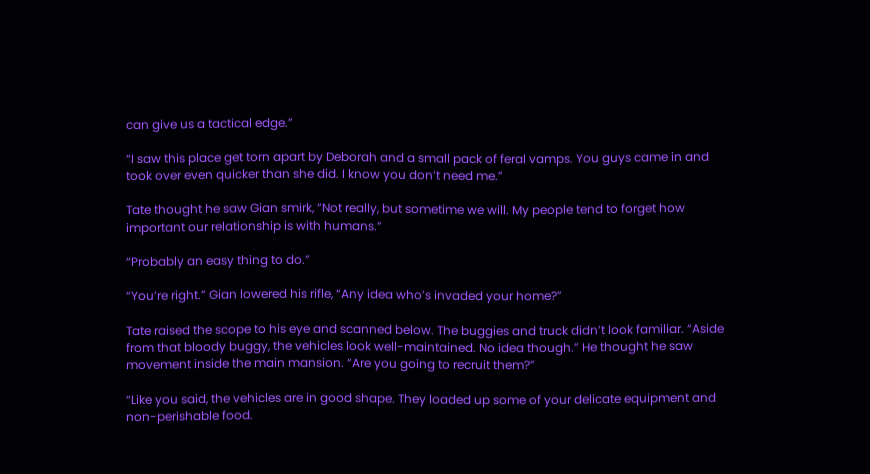can give us a tactical edge.”

“I saw this place get torn apart by Deborah and a small pack of feral vamps. You guys came in and took over even quicker than she did. I know you don’t need me.”

Tate thought he saw Gian smirk, “Not really, but sometime we will. My people tend to forget how important our relationship is with humans.”

“Probably an easy thing to do.”

“You’re right.” Gian lowered his rifle, “Any idea who’s invaded your home?”

Tate raised the scope to his eye and scanned below. The buggies and truck didn’t look familiar. “Aside from that bloody buggy, the vehicles look well-maintained. No idea though.” He thought he saw movement inside the main mansion. “Are you going to recruit them?”

“Like you said, the vehicles are in good shape. They loaded up some of your delicate equipment and non-perishable food.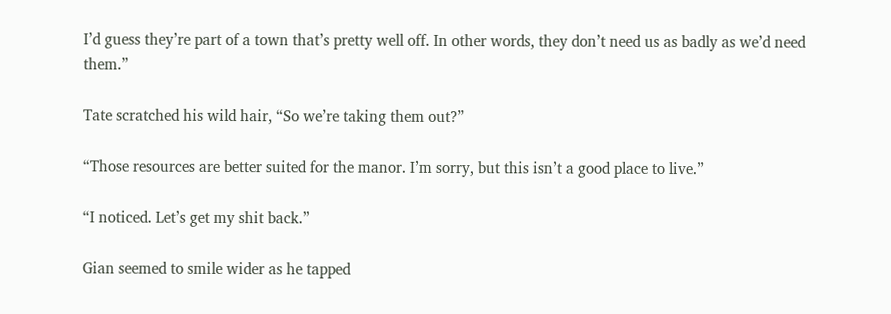I’d guess they’re part of a town that’s pretty well off. In other words, they don’t need us as badly as we’d need them.”

Tate scratched his wild hair, “So we’re taking them out?”

“Those resources are better suited for the manor. I’m sorry, but this isn’t a good place to live.”

“I noticed. Let’s get my shit back.”

Gian seemed to smile wider as he tapped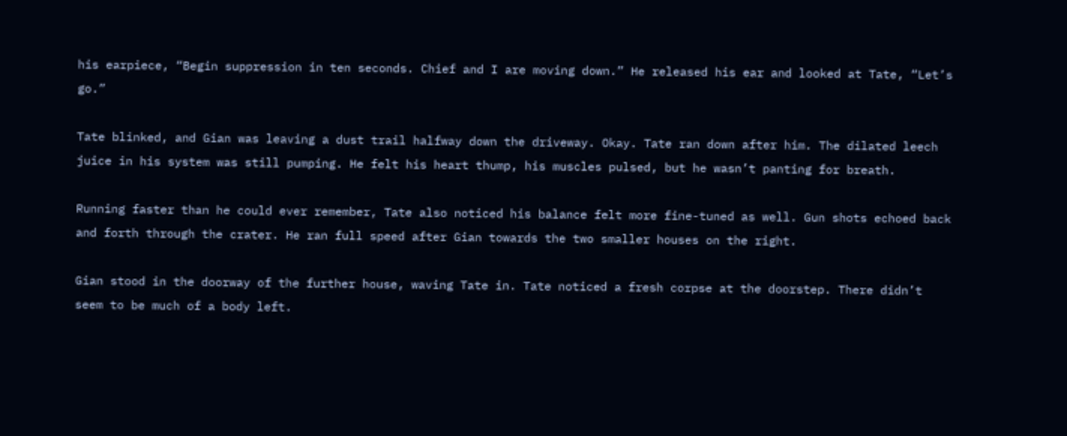his earpiece, “Begin suppression in ten seconds. Chief and I are moving down.” He released his ear and looked at Tate, “Let’s go.”

Tate blinked, and Gian was leaving a dust trail halfway down the driveway. Okay. Tate ran down after him. The dilated leech juice in his system was still pumping. He felt his heart thump, his muscles pulsed, but he wasn’t panting for breath.

Running faster than he could ever remember, Tate also noticed his balance felt more fine-tuned as well. Gun shots echoed back and forth through the crater. He ran full speed after Gian towards the two smaller houses on the right.

Gian stood in the doorway of the further house, waving Tate in. Tate noticed a fresh corpse at the doorstep. There didn’t seem to be much of a body left.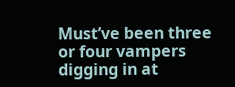Must’ve been three or four vampers digging in at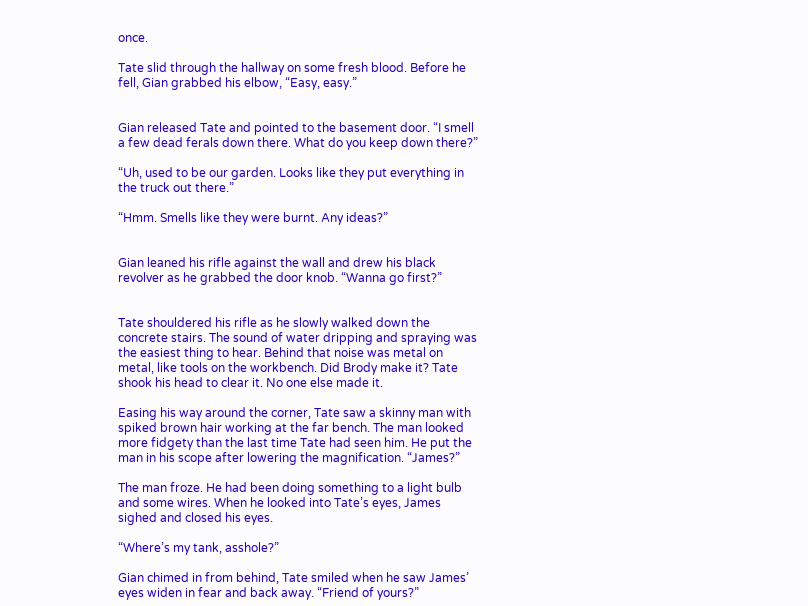once.

Tate slid through the hallway on some fresh blood. Before he fell, Gian grabbed his elbow, “Easy, easy.”


Gian released Tate and pointed to the basement door. “I smell a few dead ferals down there. What do you keep down there?”

“Uh, used to be our garden. Looks like they put everything in the truck out there.”

“Hmm. Smells like they were burnt. Any ideas?”


Gian leaned his rifle against the wall and drew his black revolver as he grabbed the door knob. “Wanna go first?”


Tate shouldered his rifle as he slowly walked down the concrete stairs. The sound of water dripping and spraying was the easiest thing to hear. Behind that noise was metal on metal, like tools on the workbench. Did Brody make it? Tate shook his head to clear it. No one else made it.

Easing his way around the corner, Tate saw a skinny man with spiked brown hair working at the far bench. The man looked more fidgety than the last time Tate had seen him. He put the man in his scope after lowering the magnification. “James?”

The man froze. He had been doing something to a light bulb and some wires. When he looked into Tate’s eyes, James sighed and closed his eyes.

“Where’s my tank, asshole?”

Gian chimed in from behind, Tate smiled when he saw James’ eyes widen in fear and back away. “Friend of yours?”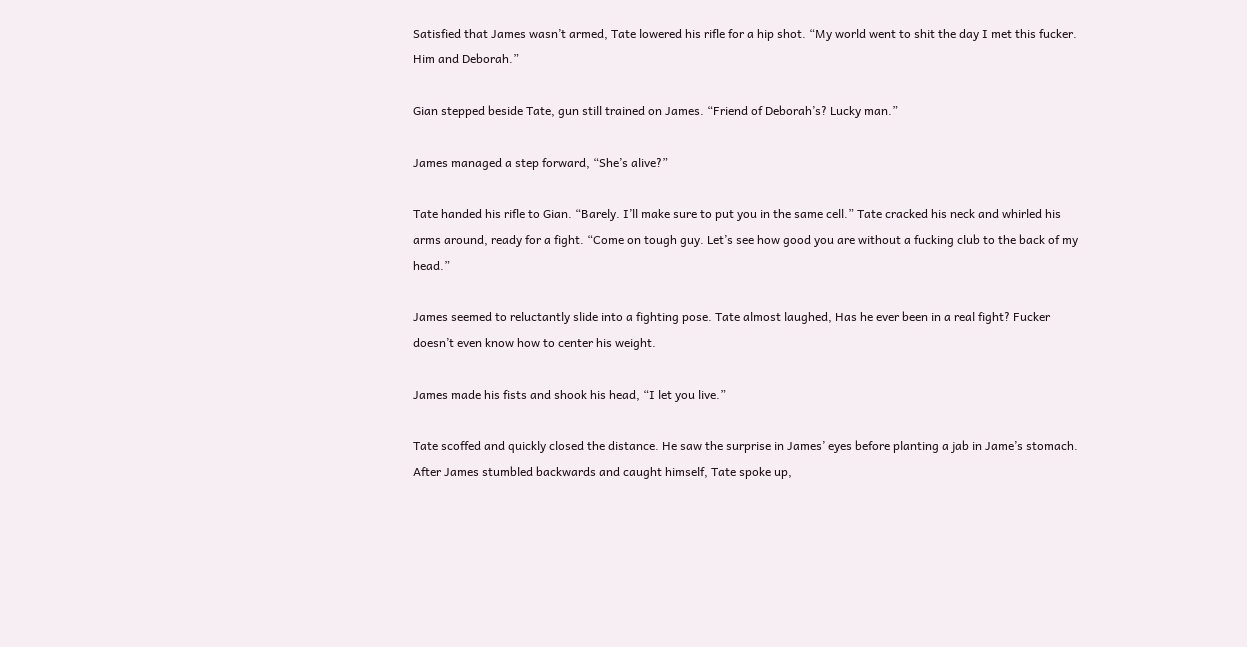Satisfied that James wasn’t armed, Tate lowered his rifle for a hip shot. “My world went to shit the day I met this fucker. Him and Deborah.”

Gian stepped beside Tate, gun still trained on James. “Friend of Deborah’s? Lucky man.”

James managed a step forward, “She’s alive?”

Tate handed his rifle to Gian. “Barely. I’ll make sure to put you in the same cell.” Tate cracked his neck and whirled his arms around, ready for a fight. “Come on tough guy. Let’s see how good you are without a fucking club to the back of my head.”

James seemed to reluctantly slide into a fighting pose. Tate almost laughed, Has he ever been in a real fight? Fucker doesn’t even know how to center his weight.

James made his fists and shook his head, “I let you live.”

Tate scoffed and quickly closed the distance. He saw the surprise in James’ eyes before planting a jab in Jame’s stomach. After James stumbled backwards and caught himself, Tate spoke up,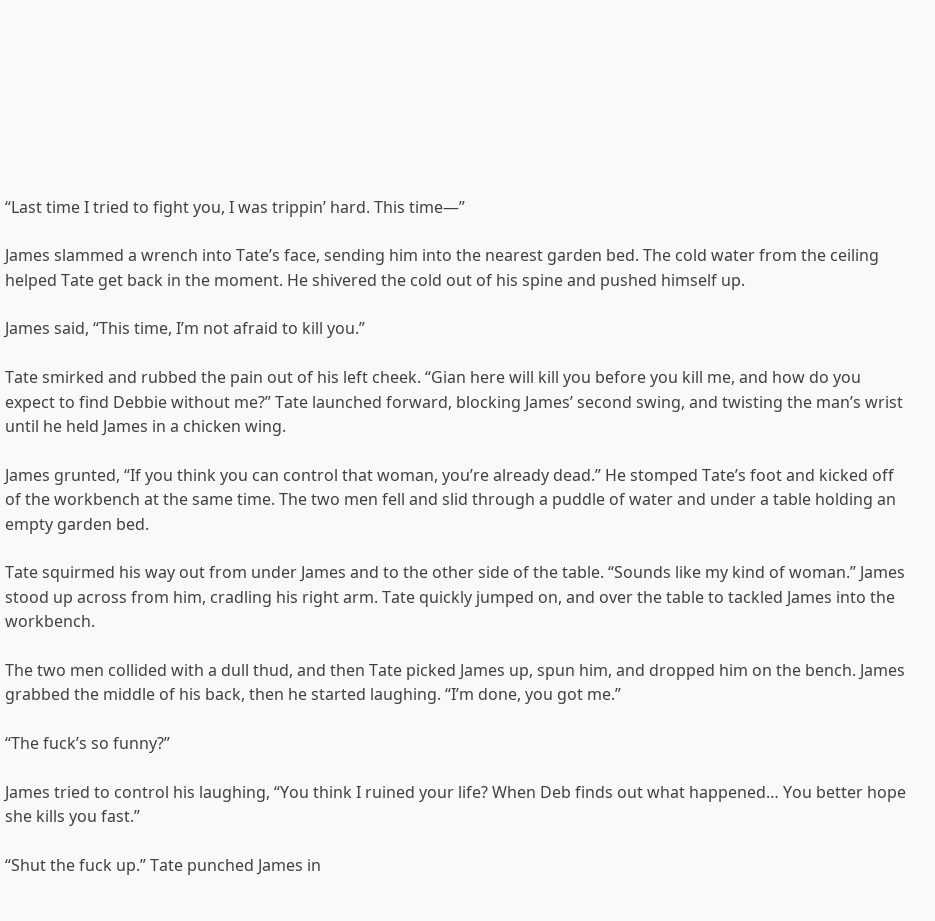“Last time I tried to fight you, I was trippin’ hard. This time—”

James slammed a wrench into Tate’s face, sending him into the nearest garden bed. The cold water from the ceiling helped Tate get back in the moment. He shivered the cold out of his spine and pushed himself up.

James said, “This time, I’m not afraid to kill you.”

Tate smirked and rubbed the pain out of his left cheek. “Gian here will kill you before you kill me, and how do you expect to find Debbie without me?” Tate launched forward, blocking James’ second swing, and twisting the man’s wrist until he held James in a chicken wing.

James grunted, “If you think you can control that woman, you’re already dead.” He stomped Tate’s foot and kicked off of the workbench at the same time. The two men fell and slid through a puddle of water and under a table holding an empty garden bed.

Tate squirmed his way out from under James and to the other side of the table. “Sounds like my kind of woman.” James stood up across from him, cradling his right arm. Tate quickly jumped on, and over the table to tackled James into the workbench.

The two men collided with a dull thud, and then Tate picked James up, spun him, and dropped him on the bench. James grabbed the middle of his back, then he started laughing. “I’m done, you got me.”

“The fuck’s so funny?”

James tried to control his laughing, “You think I ruined your life? When Deb finds out what happened… You better hope she kills you fast.”

“Shut the fuck up.” Tate punched James in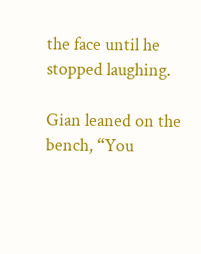the face until he stopped laughing.

Gian leaned on the bench, “You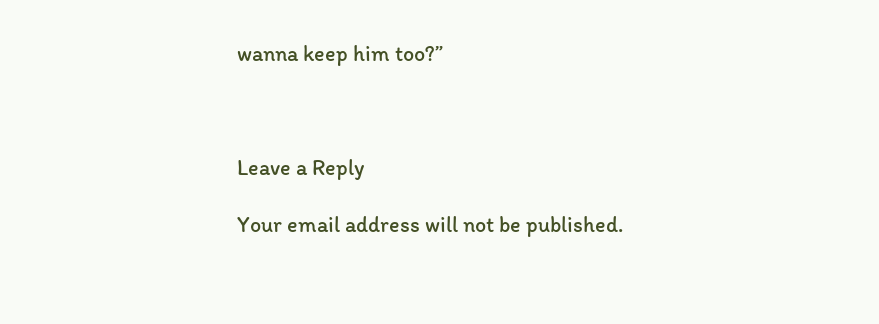wanna keep him too?”



Leave a Reply

Your email address will not be published.